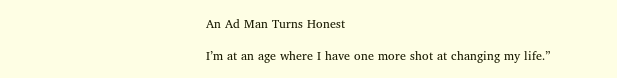An Ad Man Turns Honest

I’m at an age where I have one more shot at changing my life.”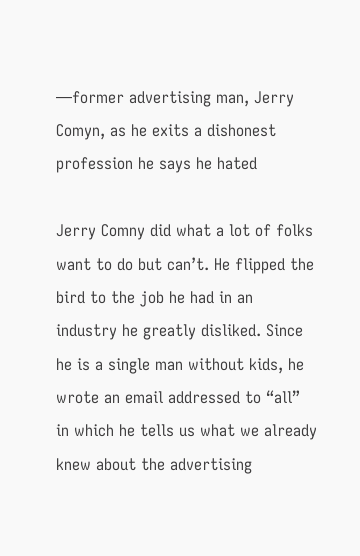—former advertising man, Jerry Comyn, as he exits a dishonest profession he says he hated

Jerry Comny did what a lot of folks want to do but can’t. He flipped the bird to the job he had in an industry he greatly disliked. Since he is a single man without kids, he wrote an email addressed to “all”  in which he tells us what we already knew about the advertising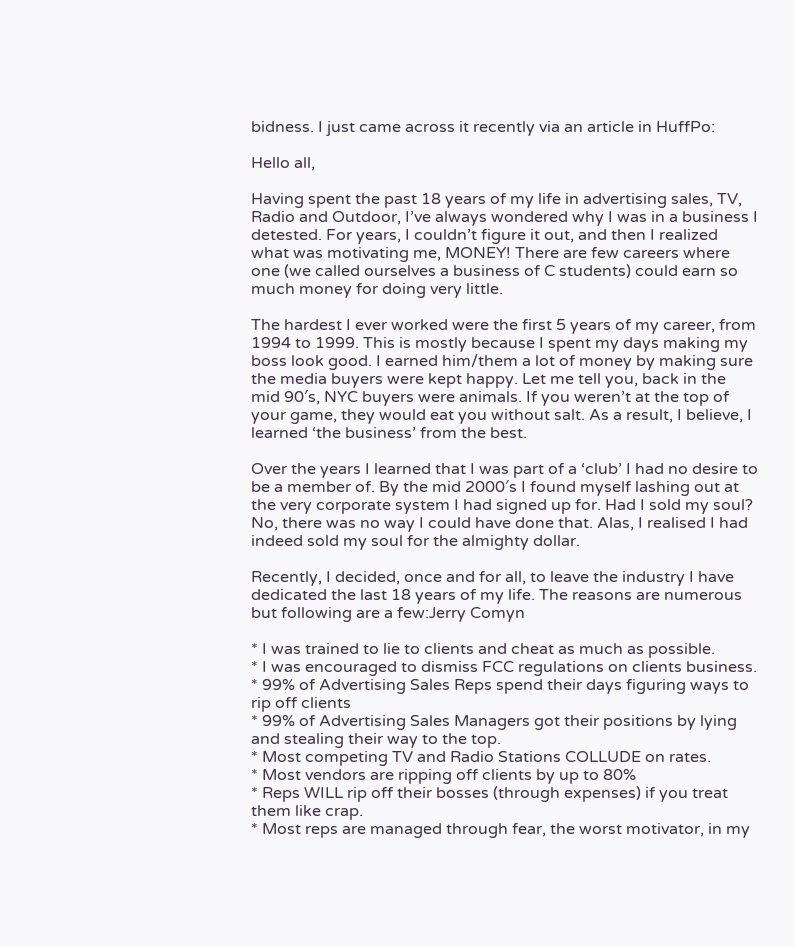bidness. I just came across it recently via an article in HuffPo:

Hello all,

Having spent the past 18 years of my life in advertising sales, TV, Radio and Outdoor, I’ve always wondered why I was in a business I detested. For years, I couldn’t figure it out, and then I realized what was motivating me, MONEY! There are few careers where one (we called ourselves a business of C students) could earn so much money for doing very little.

The hardest I ever worked were the first 5 years of my career, from 1994 to 1999. This is mostly because I spent my days making my boss look good. I earned him/them a lot of money by making sure the media buyers were kept happy. Let me tell you, back in the mid 90′s, NYC buyers were animals. If you weren’t at the top of your game, they would eat you without salt. As a result, I believe, I learned ‘the business’ from the best.

Over the years I learned that I was part of a ‘club’ I had no desire to be a member of. By the mid 2000′s I found myself lashing out at the very corporate system I had signed up for. Had I sold my soul? No, there was no way I could have done that. Alas, I realised I had indeed sold my soul for the almighty dollar.

Recently, I decided, once and for all, to leave the industry I have dedicated the last 18 years of my life. The reasons are numerous but following are a few:Jerry Comyn

* I was trained to lie to clients and cheat as much as possible.
* I was encouraged to dismiss FCC regulations on clients business.
* 99% of Advertising Sales Reps spend their days figuring ways to rip off clients
* 99% of Advertising Sales Managers got their positions by lying and stealing their way to the top.
* Most competing TV and Radio Stations COLLUDE on rates.
* Most vendors are ripping off clients by up to 80%
* Reps WILL rip off their bosses (through expenses) if you treat them like crap.
* Most reps are managed through fear, the worst motivator, in my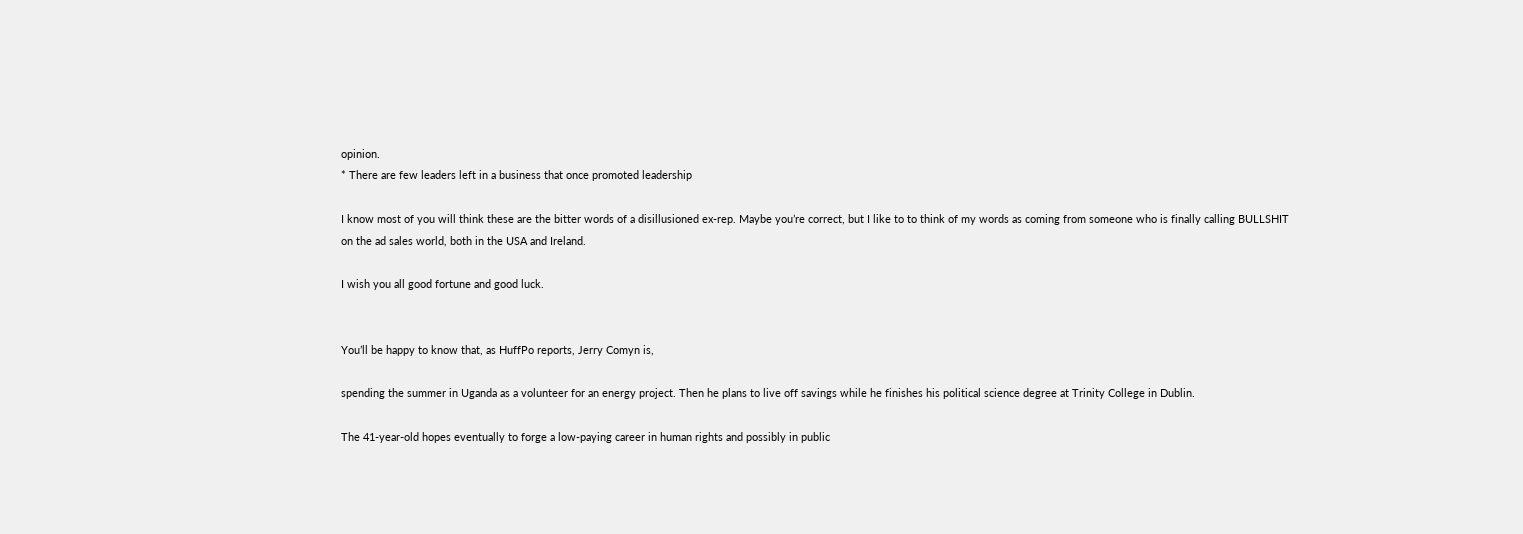opinion.
* There are few leaders left in a business that once promoted leadership

I know most of you will think these are the bitter words of a disillusioned ex-rep. Maybe you’re correct, but I like to to think of my words as coming from someone who is finally calling BULLSHIT on the ad sales world, both in the USA and Ireland.

I wish you all good fortune and good luck.


You’ll be happy to know that, as HuffPo reports, Jerry Comyn is,

spending the summer in Uganda as a volunteer for an energy project. Then he plans to live off savings while he finishes his political science degree at Trinity College in Dublin.

The 41-year-old hopes eventually to forge a low-paying career in human rights and possibly in public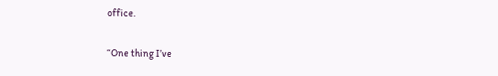office.

“One thing I’ve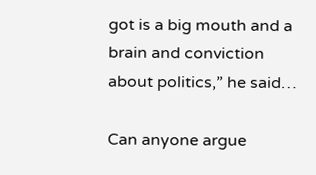got is a big mouth and a brain and conviction about politics,” he said…

Can anyone argue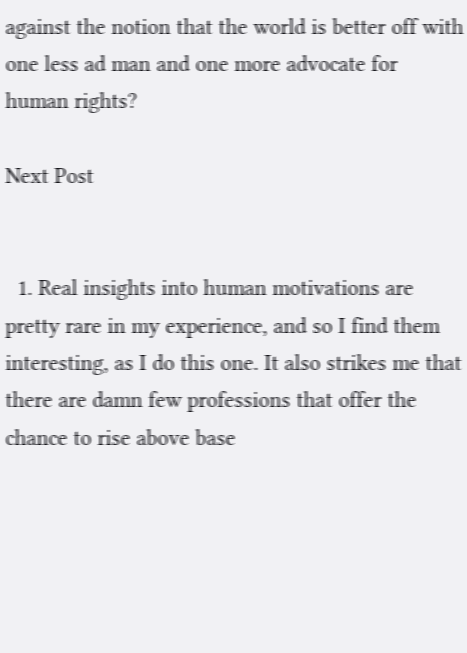against the notion that the world is better off with one less ad man and one more advocate for human rights?

Next Post


  1. Real insights into human motivations are pretty rare in my experience, and so I find them interesting, as I do this one. It also strikes me that there are damn few professions that offer the chance to rise above base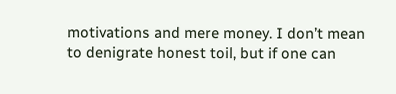motivations and mere money. I don’t mean to denigrate honest toil, but if one can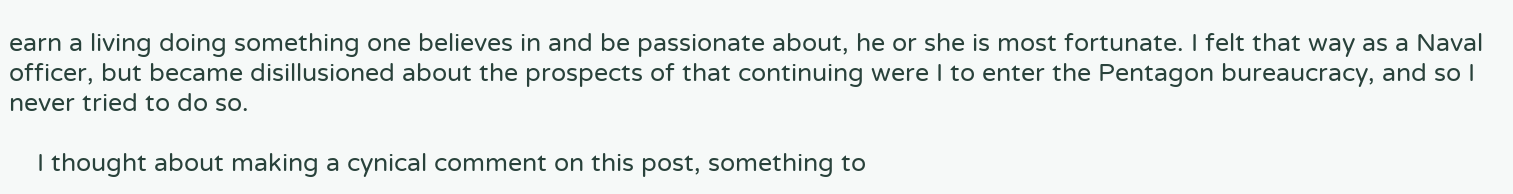earn a living doing something one believes in and be passionate about, he or she is most fortunate. I felt that way as a Naval officer, but became disillusioned about the prospects of that continuing were I to enter the Pentagon bureaucracy, and so I never tried to do so.

    I thought about making a cynical comment on this post, something to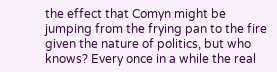the effect that Comyn might be jumping from the frying pan to the fire given the nature of politics, but who knows? Every once in a while the real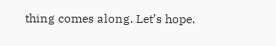thing comes along. Let’s hope.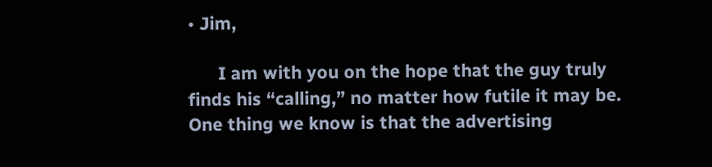• Jim,

      I am with you on the hope that the guy truly finds his “calling,” no matter how futile it may be. One thing we know is that the advertising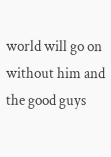world will go on without him and the good guys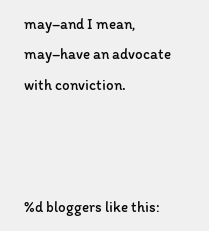may–and I mean, may–have an advocate with conviction.



%d bloggers like this: